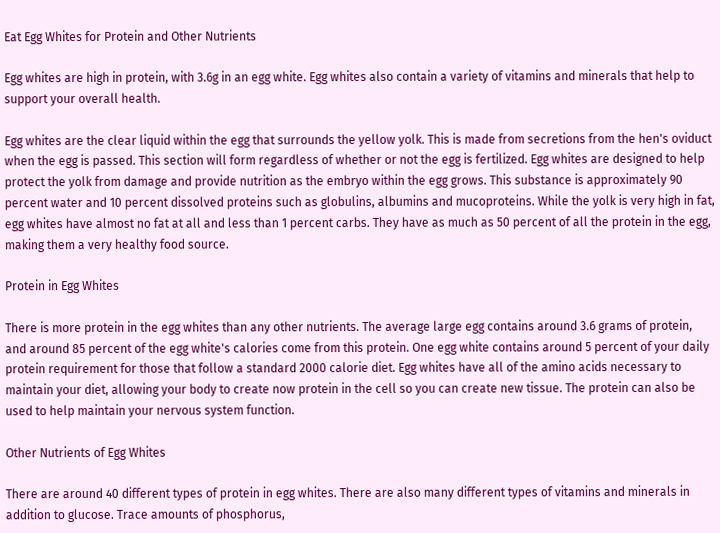Eat Egg Whites for Protein and Other Nutrients

Egg whites are high in protein, with 3.6g in an egg white. Egg whites also contain a variety of vitamins and minerals that help to support your overall health.

Egg whites are the clear liquid within the egg that surrounds the yellow yolk. This is made from secretions from the hen's oviduct when the egg is passed. This section will form regardless of whether or not the egg is fertilized. Egg whites are designed to help protect the yolk from damage and provide nutrition as the embryo within the egg grows. This substance is approximately 90 percent water and 10 percent dissolved proteins such as globulins, albumins and mucoproteins. While the yolk is very high in fat, egg whites have almost no fat at all and less than 1 percent carbs. They have as much as 50 percent of all the protein in the egg, making them a very healthy food source.

Protein in Egg Whites

There is more protein in the egg whites than any other nutrients. The average large egg contains around 3.6 grams of protein, and around 85 percent of the egg white's calories come from this protein. One egg white contains around 5 percent of your daily protein requirement for those that follow a standard 2000 calorie diet. Egg whites have all of the amino acids necessary to maintain your diet, allowing your body to create now protein in the cell so you can create new tissue. The protein can also be used to help maintain your nervous system function.

Other Nutrients of Egg Whites

There are around 40 different types of protein in egg whites. There are also many different types of vitamins and minerals in addition to glucose. Trace amounts of phosphorus,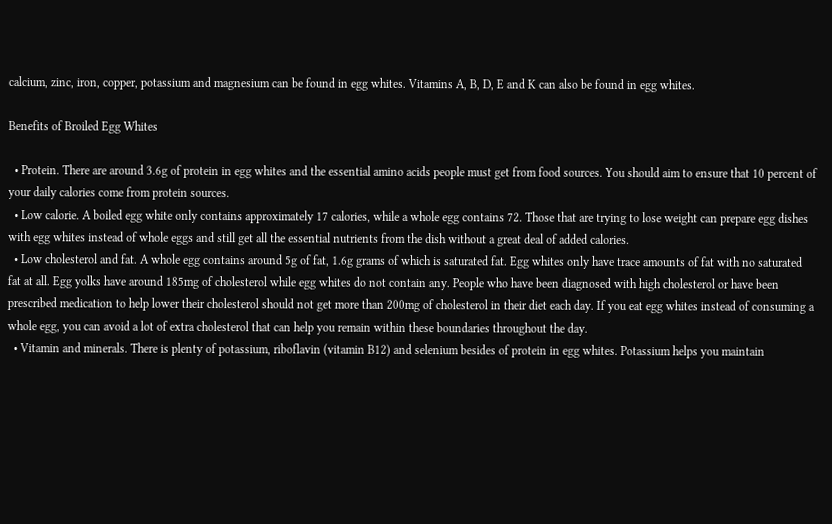calcium, zinc, iron, copper, potassium and magnesium can be found in egg whites. Vitamins A, B, D, E and K can also be found in egg whites.

Benefits of Broiled Egg Whites

  • Protein. There are around 3.6g of protein in egg whites and the essential amino acids people must get from food sources. You should aim to ensure that 10 percent of your daily calories come from protein sources.
  • Low calorie. A boiled egg white only contains approximately 17 calories, while a whole egg contains 72. Those that are trying to lose weight can prepare egg dishes with egg whites instead of whole eggs and still get all the essential nutrients from the dish without a great deal of added calories.
  • Low cholesterol and fat. A whole egg contains around 5g of fat, 1.6g grams of which is saturated fat. Egg whites only have trace amounts of fat with no saturated fat at all. Egg yolks have around 185mg of cholesterol while egg whites do not contain any. People who have been diagnosed with high cholesterol or have been prescribed medication to help lower their cholesterol should not get more than 200mg of cholesterol in their diet each day. If you eat egg whites instead of consuming a whole egg, you can avoid a lot of extra cholesterol that can help you remain within these boundaries throughout the day.
  • Vitamin and minerals. There is plenty of potassium, riboflavin (vitamin B12) and selenium besides of protein in egg whites. Potassium helps you maintain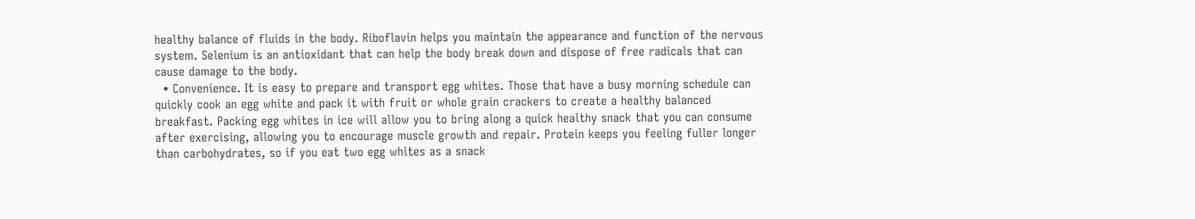healthy balance of fluids in the body. Riboflavin helps you maintain the appearance and function of the nervous system. Selenium is an antioxidant that can help the body break down and dispose of free radicals that can cause damage to the body.
  • Convenience. It is easy to prepare and transport egg whites. Those that have a busy morning schedule can quickly cook an egg white and pack it with fruit or whole grain crackers to create a healthy balanced breakfast. Packing egg whites in ice will allow you to bring along a quick healthy snack that you can consume after exercising, allowing you to encourage muscle growth and repair. Protein keeps you feeling fuller longer than carbohydrates, so if you eat two egg whites as a snack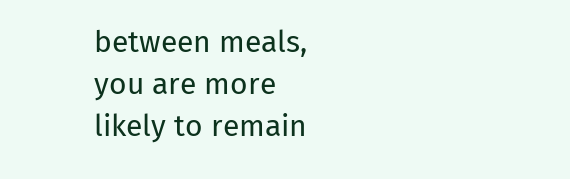between meals, you are more likely to remain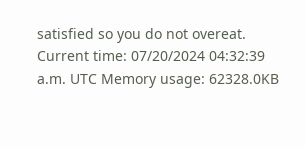satisfied so you do not overeat.
Current time: 07/20/2024 04:32:39 a.m. UTC Memory usage: 62328.0KB